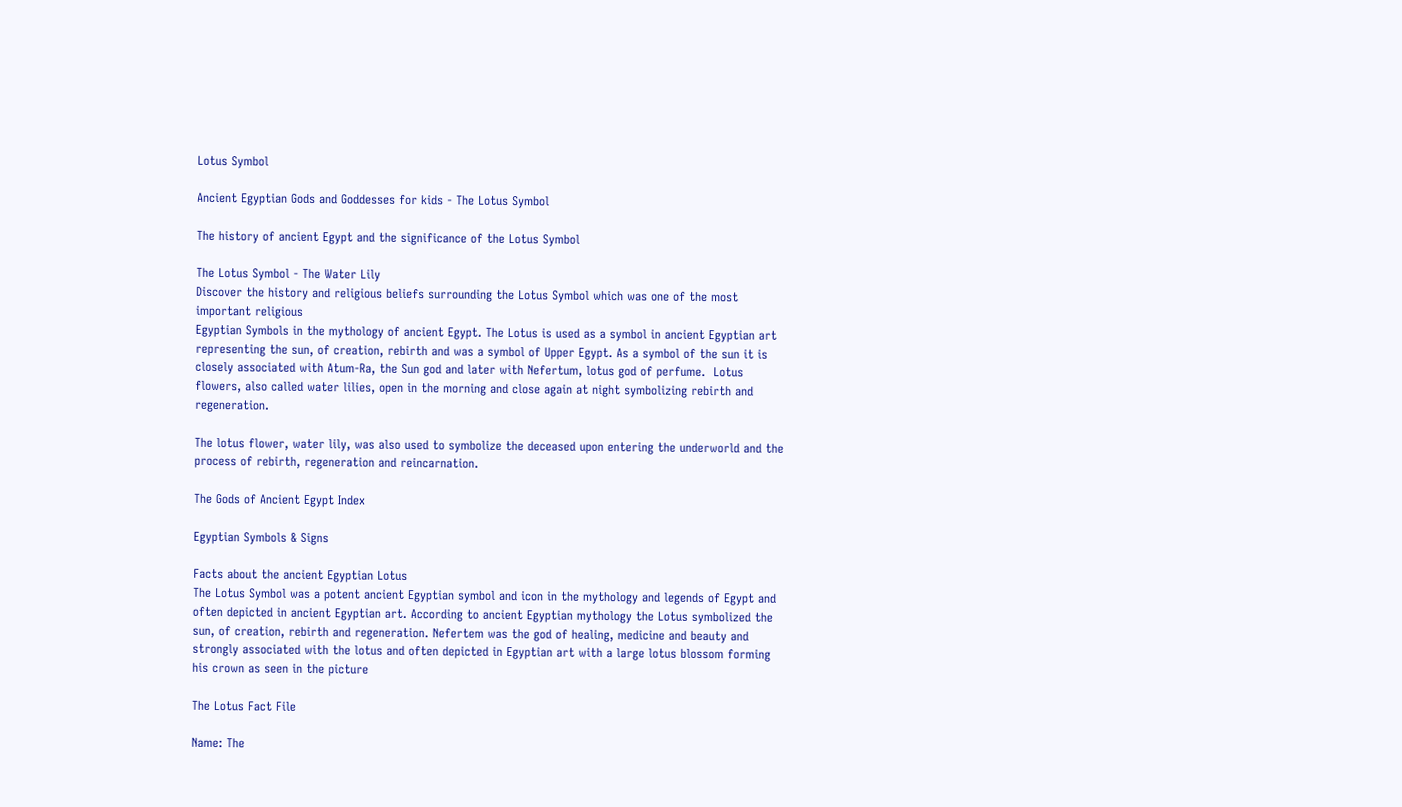Lotus Symbol

Ancient Egyptian Gods and Goddesses for kids - The Lotus Symbol

The history of ancient Egypt and the significance of the Lotus Symbol

The Lotus Symbol - The Water Lily
Discover the history and religious beliefs surrounding the Lotus Symbol which was one of the most important religious
Egyptian Symbols in the mythology of ancient Egypt. The Lotus is used as a symbol in ancient Egyptian art representing the sun, of creation, rebirth and was a symbol of Upper Egypt. As a symbol of the sun it is closely associated with Atum-Ra, the Sun god and later with Nefertum, lotus god of perfume.  Lotus flowers, also called water lilies, open in the morning and close again at night symbolizing rebirth and regeneration.

The lotus flower, water lily, was also used to symbolize the deceased upon entering the underworld and the process of rebirth, regeneration and reincarnation.

The Gods of Ancient Egypt Index

Egyptian Symbols & Signs

Facts about the ancient Egyptian Lotus
The Lotus Symbol was a potent ancient Egyptian symbol and icon in the mythology and legends of Egypt and often depicted in ancient Egyptian art. According to ancient Egyptian mythology the Lotus symbolized the sun, of creation, rebirth and regeneration. Nefertem was the god of healing, medicine and beauty and strongly associated with the lotus and often depicted in Egyptian art with a large lotus blossom forming his crown as seen in the picture

The Lotus Fact File

Name: The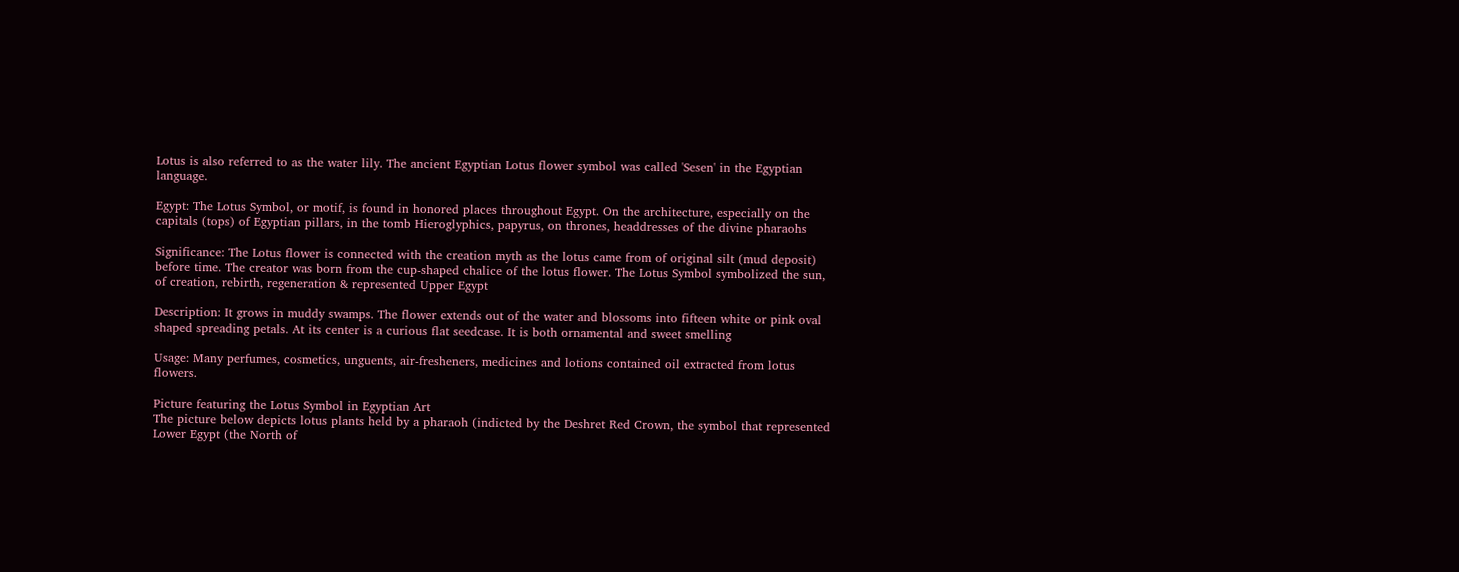Lotus is also referred to as the water lily. The ancient Egyptian Lotus flower symbol was called 'Sesen' in the Egyptian language.

Egypt: The Lotus Symbol, or motif, is found in honored places throughout Egypt. On the architecture, especially on the capitals (tops) of Egyptian pillars, in the tomb Hieroglyphics, papyrus, on thrones, headdresses of the divine pharaohs

Significance: The Lotus flower is connected with the creation myth as the lotus came from of original silt (mud deposit) before time. The creator was born from the cup-shaped chalice of the lotus flower. The Lotus Symbol symbolized the sun, of creation, rebirth, regeneration & represented Upper Egypt

Description: It grows in muddy swamps. The flower extends out of the water and blossoms into fifteen white or pink oval shaped spreading petals. At its center is a curious flat seedcase. It is both ornamental and sweet smelling

Usage: Many perfumes, cosmetics, unguents, air-fresheners, medicines and lotions contained oil extracted from lotus flowers.

Picture featuring the Lotus Symbol in Egyptian Art
The picture below depicts lotus plants held by a pharaoh (indicted by the Deshret Red Crown, the symbol that represented Lower Egypt (the North of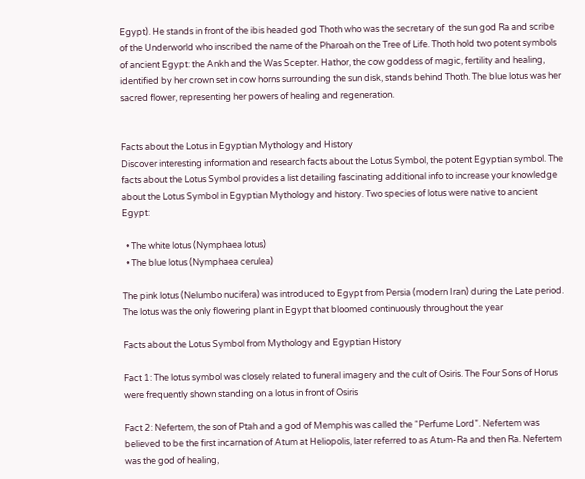Egypt). He stands in front of the ibis headed god Thoth who was the secretary of  the sun god Ra and scribe of the Underworld who inscribed the name of the Pharoah on the Tree of Life. Thoth hold two potent symbols of ancient Egypt: the Ankh and the Was Scepter. Hathor, the cow goddess of magic, fertility and healing, identified by her crown set in cow horns surrounding the sun disk, stands behind Thoth. The blue lotus was her sacred flower, representing her powers of healing and regeneration.


Facts about the Lotus in Egyptian Mythology and History
Discover interesting information and research facts about the Lotus Symbol, the potent Egyptian symbol. The facts about the Lotus Symbol provides a list detailing fascinating additional info to increase your knowledge about the Lotus Symbol in Egyptian Mythology and history. Two species of lotus were native to ancient Egypt:

  • The white lotus (Nymphaea lotus)
  • The blue lotus (Nymphaea cerulea)

The pink lotus (Nelumbo nucifera) was introduced to Egypt from Persia (modern Iran) during the Late period. The lotus was the only flowering plant in Egypt that bloomed continuously throughout the year

Facts about the Lotus Symbol from Mythology and Egyptian History

Fact 1: The lotus symbol was closely related to funeral imagery and the cult of Osiris. The Four Sons of Horus were frequently shown standing on a lotus in front of Osiris

Fact 2: Nefertem, the son of Ptah and a god of Memphis was called the “Perfume Lord”. Nefertem was believed to be the first incarnation of Atum at Heliopolis, later referred to as Atum-Ra and then Ra. Nefertem was the god of healing,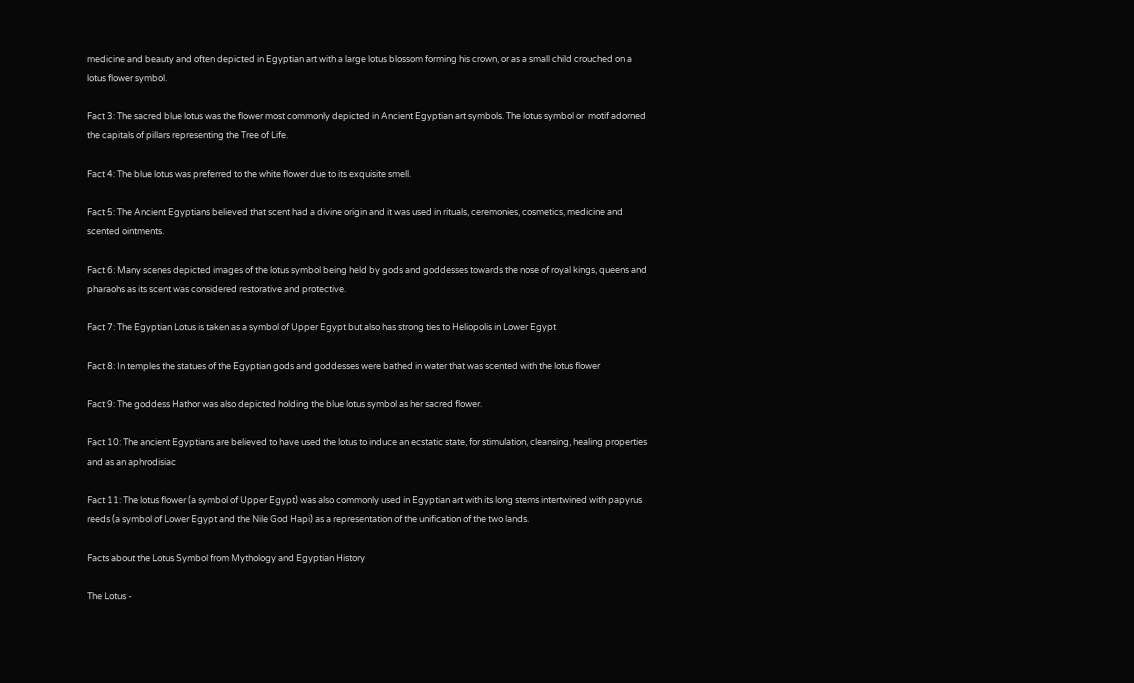medicine and beauty and often depicted in Egyptian art with a large lotus blossom forming his crown, or as a small child crouched on a lotus flower symbol.

Fact 3: The sacred blue lotus was the flower most commonly depicted in Ancient Egyptian art symbols. The lotus symbol or  motif adorned the capitals of pillars representing the Tree of Life.

Fact 4: The blue lotus was preferred to the white flower due to its exquisite smell.

Fact 5: The Ancient Egyptians believed that scent had a divine origin and it was used in rituals, ceremonies, cosmetics, medicine and scented ointments.

Fact 6: Many scenes depicted images of the lotus symbol being held by gods and goddesses towards the nose of royal kings, queens and pharaohs as its scent was considered restorative and protective.

Fact 7: The Egyptian Lotus is taken as a symbol of Upper Egypt but also has strong ties to Heliopolis in Lower Egypt

Fact 8: In temples the statues of the Egyptian gods and goddesses were bathed in water that was scented with the lotus flower

Fact 9: The goddess Hathor was also depicted holding the blue lotus symbol as her sacred flower.

Fact 10: The ancient Egyptians are believed to have used the lotus to induce an ecstatic state, for stimulation, cleansing, healing properties and as an aphrodisiac

Fact 11: The lotus flower (a symbol of Upper Egypt) was also commonly used in Egyptian art with its long stems intertwined with papyrus reeds (a symbol of Lower Egypt and the Nile God Hapi) as a representation of the unification of the two lands.

Facts about the Lotus Symbol from Mythology and Egyptian History

The Lotus -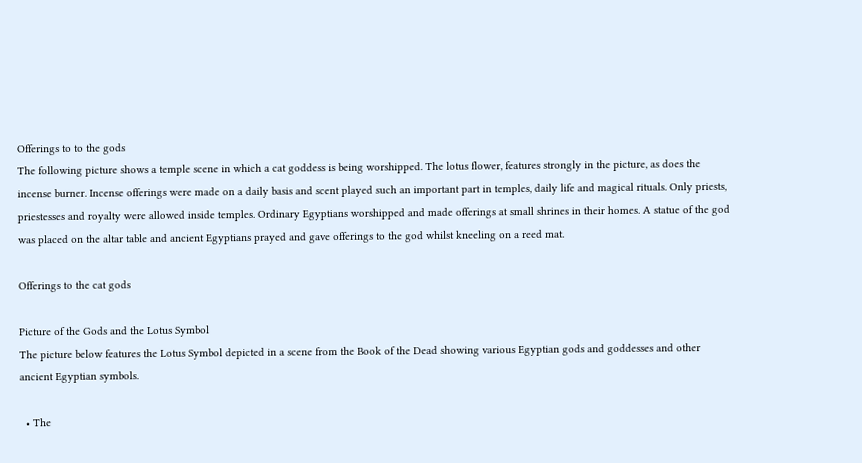Offerings to to the gods
The following picture shows a temple scene in which a cat goddess is being worshipped. The lotus flower, features strongly in the picture, as does the incense burner. Incense offerings were made on a daily basis and scent played such an important part in temples, daily life and magical rituals. Only priests, priestesses and royalty were allowed inside temples. Ordinary Egyptians worshipped and made offerings at small shrines in their homes. A statue of the god was placed on the altar table and ancient Egyptians prayed and gave offerings to the god whilst kneeling on a reed mat.

Offerings to the cat gods

Picture of the Gods and the Lotus Symbol
The picture below features the Lotus Symbol depicted in a scene from the Book of the Dead showing various Egyptian gods and goddesses and other ancient Egyptian symbols.

  • The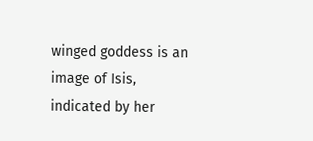winged goddess is an image of Isis, indicated by her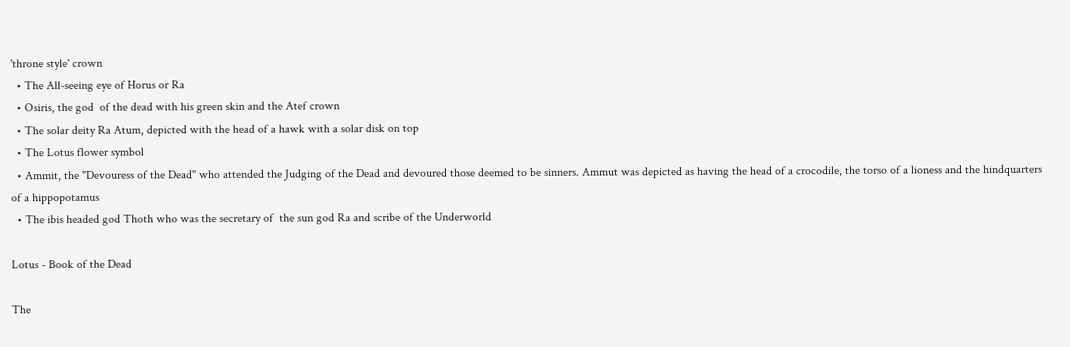'throne style' crown
  • The All-seeing eye of Horus or Ra
  • Osiris, the god  of the dead with his green skin and the Atef crown
  • The solar deity Ra Atum, depicted with the head of a hawk with a solar disk on top
  • The Lotus flower symbol
  • Ammit, the "Devouress of the Dead" who attended the Judging of the Dead and devoured those deemed to be sinners. Ammut was depicted as having the head of a crocodile, the torso of a lioness and the hindquarters of a hippopotamus
  • The ibis headed god Thoth who was the secretary of  the sun god Ra and scribe of the Underworld

Lotus - Book of the Dead

The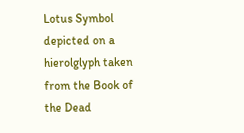Lotus Symbol depicted on a hierolglyph taken from the Book of the Dead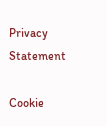Privacy Statement

Cookie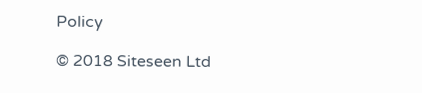Policy

© 2018 Siteseen Ltd